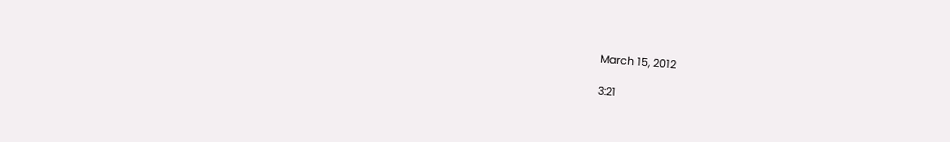March 15, 2012

3:21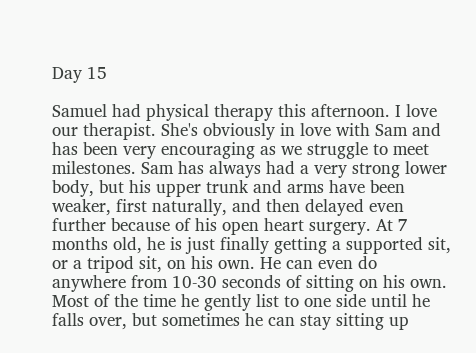Day 15

Samuel had physical therapy this afternoon. I love our therapist. She's obviously in love with Sam and has been very encouraging as we struggle to meet milestones. Sam has always had a very strong lower body, but his upper trunk and arms have been weaker, first naturally, and then delayed even further because of his open heart surgery. At 7 months old, he is just finally getting a supported sit, or a tripod sit, on his own. He can even do anywhere from 10-30 seconds of sitting on his own. Most of the time he gently list to one side until he falls over, but sometimes he can stay sitting up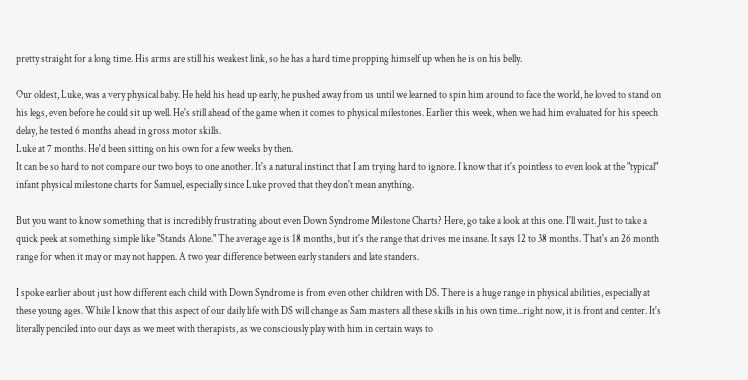pretty straight for a long time. His arms are still his weakest link, so he has a hard time propping himself up when he is on his belly.

Our oldest, Luke, was a very physical baby. He held his head up early, he pushed away from us until we learned to spin him around to face the world, he loved to stand on his legs, even before he could sit up well. He's still ahead of the game when it comes to physical milestones. Earlier this week, when we had him evaluated for his speech delay, he tested 6 months ahead in gross motor skills.
Luke at 7 months. He'd been sitting on his own for a few weeks by then.
It can be so hard to not compare our two boys to one another. It's a natural instinct that I am trying hard to ignore. I know that it's pointless to even look at the "typical" infant physical milestone charts for Samuel, especially since Luke proved that they don't mean anything.

But you want to know something that is incredibly frustrating about even Down Syndrome Milestone Charts? Here, go take a look at this one. I'll wait. Just to take a quick peek at something simple like "Stands Alone." The average age is 18 months, but it's the range that drives me insane. It says 12 to 38 months. That's an 26 month range for when it may or may not happen. A two year difference between early standers and late standers.

I spoke earlier about just how different each child with Down Syndrome is from even other children with DS. There is a huge range in physical abilities, especially at these young ages. While I know that this aspect of our daily life with DS will change as Sam masters all these skills in his own time...right now, it is front and center. It's literally penciled into our days as we meet with therapists, as we consciously play with him in certain ways to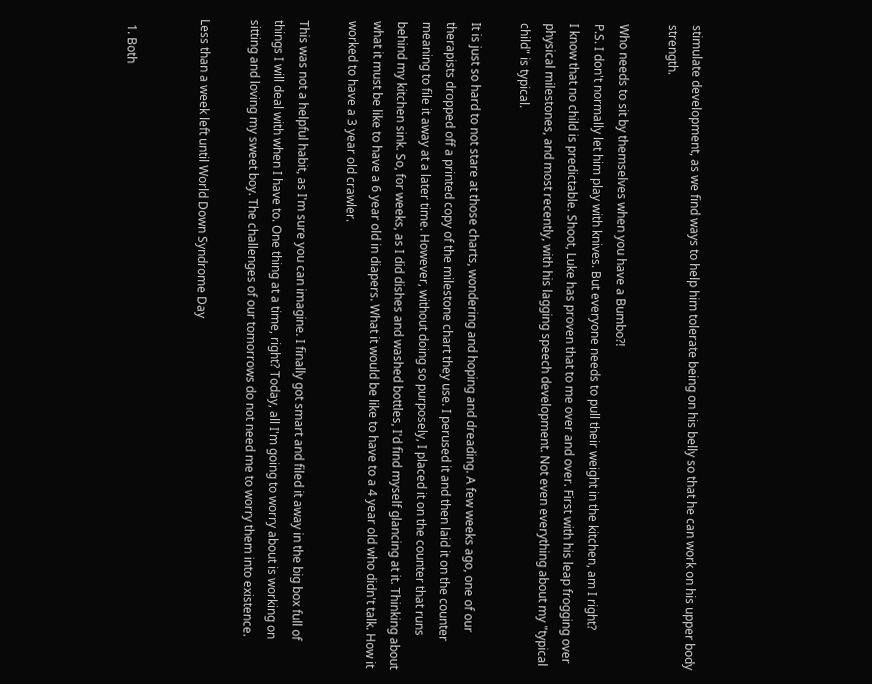stimulate development, as we find ways to help him tolerate being on his belly so that he can work on his upper body strength.

Who needs to sit by themselves when you have a Bumbo?!
P.S. I don't normally let him play with knives. But everyone needs to pull their weight in the kitchen, am I right?
I know that no child is predictable. Shoot, Luke has proven that to me over and over. First with his leap frogging over physical milestones, and most recently, with his lagging speech development. Not even everything about my "typical child" is typical.

It is just so hard to not stare at those charts, wondering and hoping and dreading. A few weeks ago, one of our therapists dropped off a printed copy of the milestone chart they use. I perused it and then laid it on the counter meaning to file it away at a later time. However, without doing so purposely, I placed it on the counter that runs behind my kitchen sink. So, for weeks, as I did dishes and washed bottles, I'd find myself glancing at it. Thinking about what it must be like to have a 6 year old in diapers. What it would be like to have to a 4 year old who didn't talk. How it worked to have a 3 year old crawler.

This was not a helpful habit, as I'm sure you can imagine. I finally got smart and filed it away in the big box full of things I will deal with when I have to. One thing at a time, right? Today, all I'm going to worry about is working on sitting and loving my sweet boy. The challenges of our tomorrows do not need me to worry them into existence.

Less than a week left until World Down Syndrome Day


  1. Both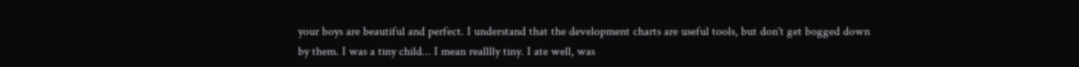your boys are beautiful and perfect. I understand that the development charts are useful tools, but don't get bogged down by them. I was a tiny child... I mean realllly tiny. I ate well, was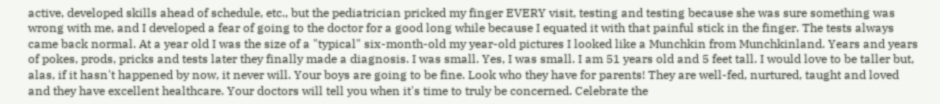active, developed skills ahead of schedule, etc., but the pediatrician pricked my finger EVERY visit, testing and testing because she was sure something was wrong with me, and I developed a fear of going to the doctor for a good long while because I equated it with that painful stick in the finger. The tests always came back normal. At a year old I was the size of a "typical" six-month-old my year-old pictures I looked like a Munchkin from Munchkinland. Years and years of pokes, prods, pricks and tests later they finally made a diagnosis. I was small. Yes, I was small. I am 51 years old and 5 feet tall. I would love to be taller but, alas, if it hasn't happened by now, it never will. Your boys are going to be fine. Look who they have for parents! They are well-fed, nurtured, taught and loved and they have excellent healthcare. Your doctors will tell you when it's time to truly be concerned. Celebrate the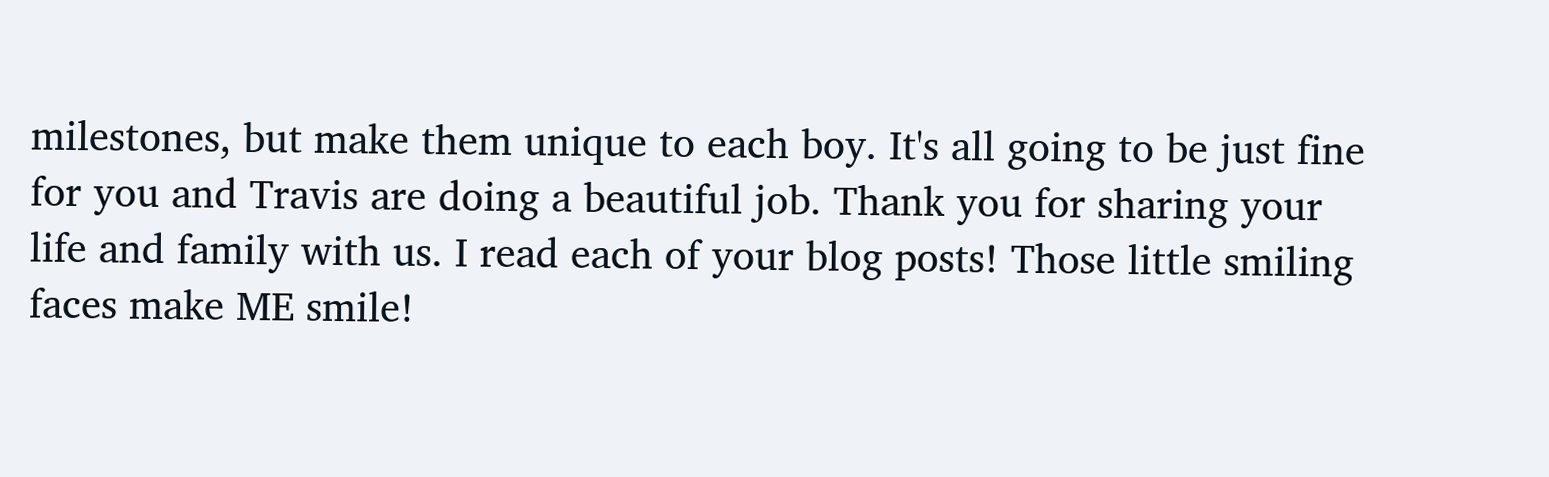milestones, but make them unique to each boy. It's all going to be just fine for you and Travis are doing a beautiful job. Thank you for sharing your life and family with us. I read each of your blog posts! Those little smiling faces make ME smile!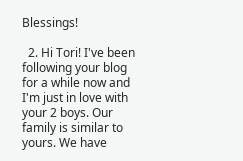Blessings!

  2. Hi Tori! I've been following your blog for a while now and I'm just in love with your 2 boys. Our family is similar to yours. We have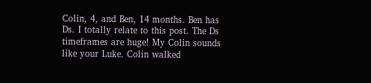Colin, 4, and Ben, 14 months. Ben has Ds. I totally relate to this post. The Ds timeframes are huge! My Colin sounds like your Luke. Colin walked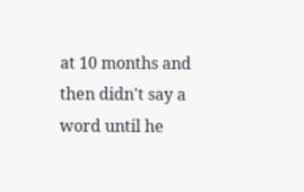at 10 months and then didn't say a word until he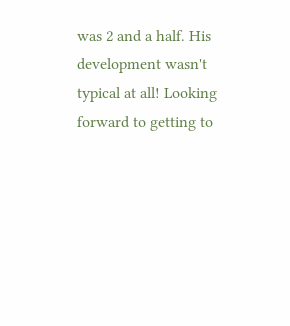was 2 and a half. His development wasn't typical at all! Looking forward to getting to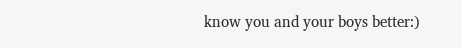know you and your boys better:)